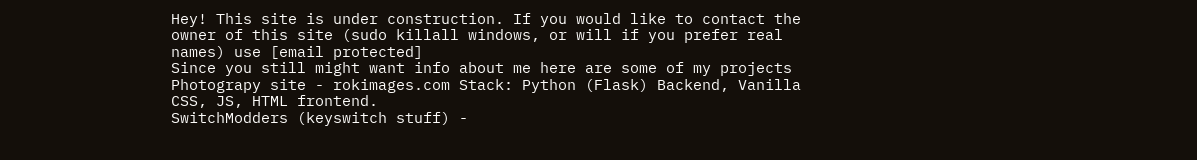Hey! This site is under construction. If you would like to contact the owner of this site (sudo killall windows, or will if you prefer real names) use [email protected]
Since you still might want info about me here are some of my projects
Photograpy site - rokimages.com Stack: Python (Flask) Backend, Vanilla CSS, JS, HTML frontend.
SwitchModders (keyswitch stuff) -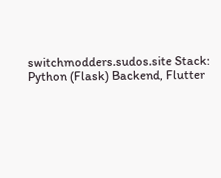switchmodders.sudos.site Stack: Python (Flask) Backend, Flutter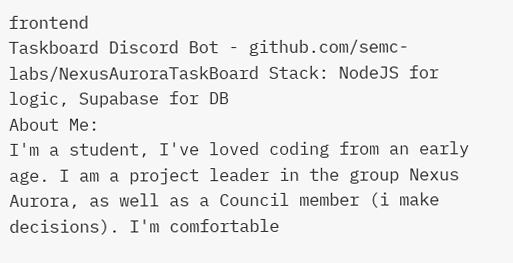frontend
Taskboard Discord Bot - github.com/semc-labs/NexusAuroraTaskBoard Stack: NodeJS for logic, Supabase for DB
About Me:
I'm a student, I've loved coding from an early age. I am a project leader in the group Nexus Aurora, as well as a Council member (i make decisions). I'm comfortable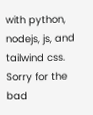with python, nodejs, js, and tailwind css.
Sorry for the bad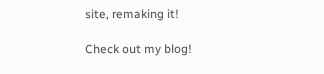site, remaking it!

Check out my blog!